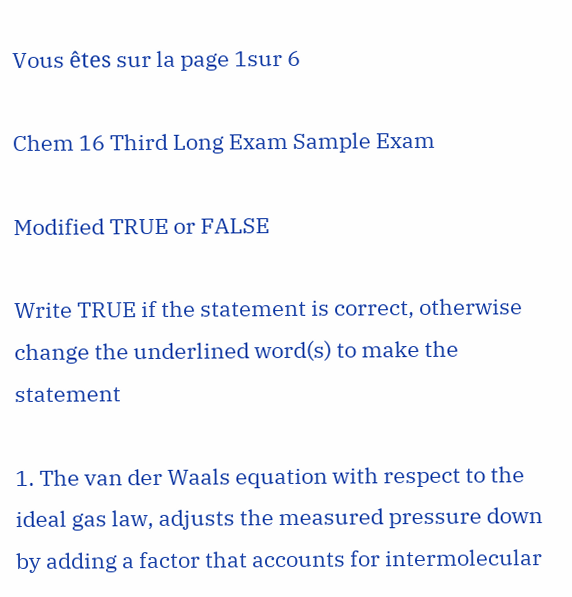Vous êtes sur la page 1sur 6

Chem 16 Third Long Exam Sample Exam

Modified TRUE or FALSE

Write TRUE if the statement is correct, otherwise change the underlined word(s) to make the statement

1. The van der Waals equation with respect to the ideal gas law, adjusts the measured pressure down
by adding a factor that accounts for intermolecular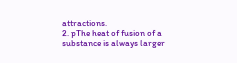attractions.
2. pThe heat of fusion of a substance is always larger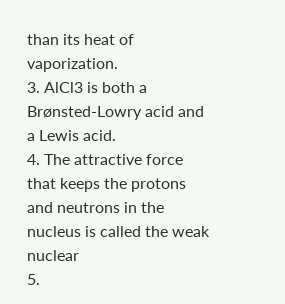than its heat of vaporization.
3. AlCl3 is both a Brønsted-Lowry acid and a Lewis acid.
4. The attractive force that keeps the protons and neutrons in the nucleus is called the weak nuclear
5.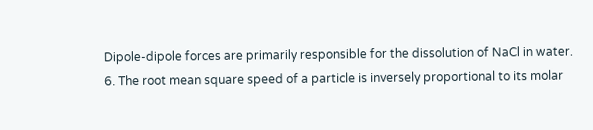Dipole-dipole forces are primarily responsible for the dissolution of NaCl in water.
6. The root mean square speed of a particle is inversely proportional to its molar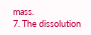mass.
7. The dissolution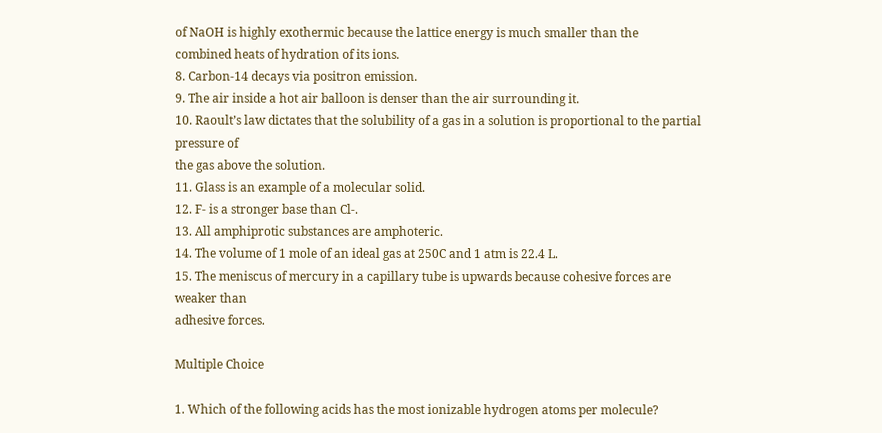of NaOH is highly exothermic because the lattice energy is much smaller than the
combined heats of hydration of its ions.
8. Carbon-14 decays via positron emission.
9. The air inside a hot air balloon is denser than the air surrounding it.
10. Raoult’s law dictates that the solubility of a gas in a solution is proportional to the partial pressure of
the gas above the solution.
11. Glass is an example of a molecular solid.
12. F- is a stronger base than Cl-.
13. All amphiprotic substances are amphoteric.
14. The volume of 1 mole of an ideal gas at 250C and 1 atm is 22.4 L.
15. The meniscus of mercury in a capillary tube is upwards because cohesive forces are weaker than
adhesive forces.

Multiple Choice

1. Which of the following acids has the most ionizable hydrogen atoms per molecule?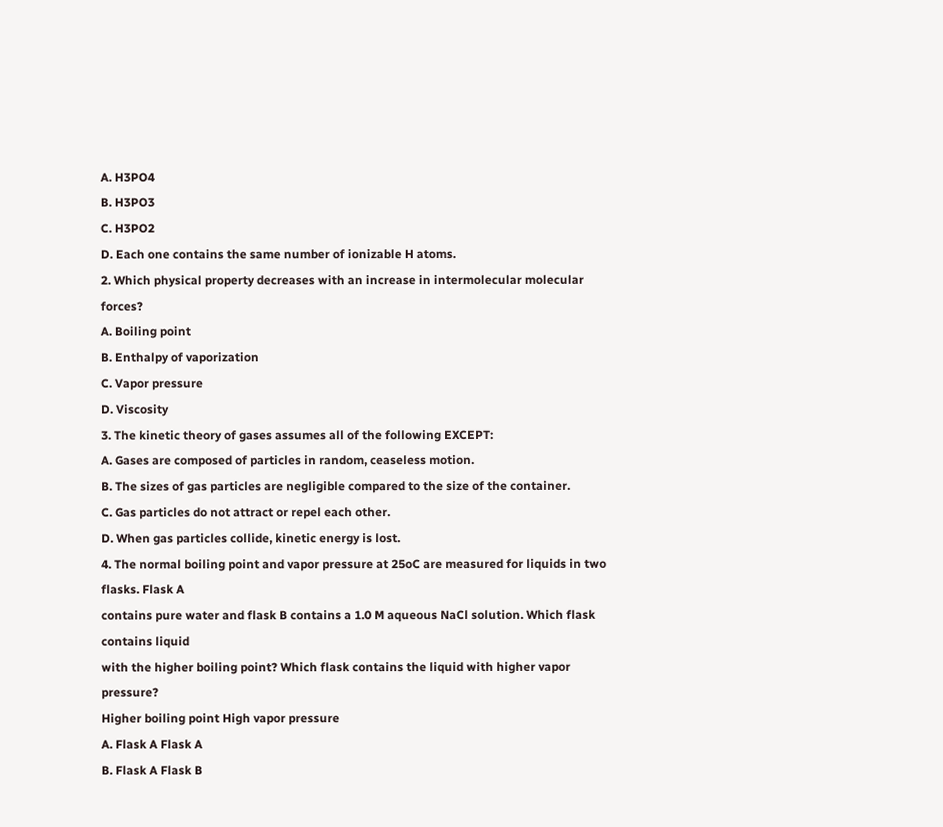A. H3PO4
B. H3PO3
C. H3PO2
D. Each one contains the same number of ionizable H atoms.
2. Which physical property decreases with an increase in intermolecular molecular forces?
A. Boiling point
B. Enthalpy of vaporization
C. Vapor pressure
D. Viscosity
3. The kinetic theory of gases assumes all of the following EXCEPT:
A. Gases are composed of particles in random, ceaseless motion.
B. The sizes of gas particles are negligible compared to the size of the container.
C. Gas particles do not attract or repel each other.
D. When gas particles collide, kinetic energy is lost.
4. The normal boiling point and vapor pressure at 25oC are measured for liquids in two flasks. Flask A
contains pure water and flask B contains a 1.0 M aqueous NaCl solution. Which flask contains liquid
with the higher boiling point? Which flask contains the liquid with higher vapor pressure?
Higher boiling point High vapor pressure
A. Flask A Flask A
B. Flask A Flask B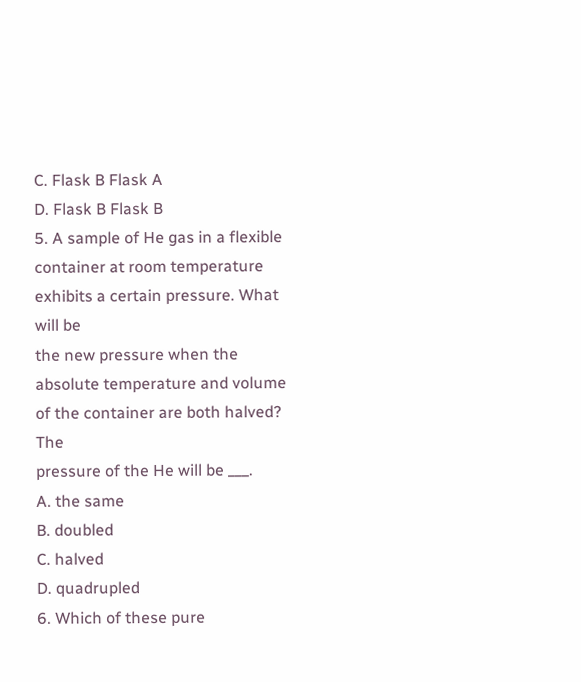C. Flask B Flask A
D. Flask B Flask B
5. A sample of He gas in a flexible container at room temperature exhibits a certain pressure. What will be
the new pressure when the absolute temperature and volume of the container are both halved? The
pressure of the He will be ___.
A. the same
B. doubled
C. halved
D. quadrupled
6. Which of these pure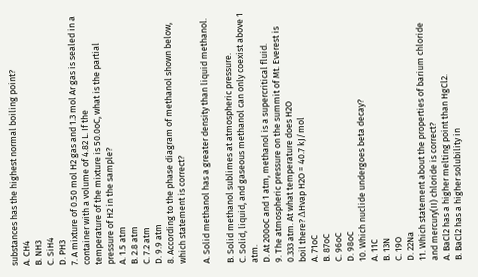substances has the highest normal boiling point?
A. CH4
B. NH3
C. SiH4
D. PH3
7. A mixture of 0.50 mol H2 gas and 1.3 mol Ar gas is sealed in a container with a volume of 4.82 L. If the
temperature of the mixture is 50.0oC, what is the partial pressure of H2 in the sample?
A. 1.5 atm
B. 2.8 atm
C. 7.2 atm
D. 9.9 atm
8. According to the phase diagram of methanol shown below, which statement is correct?

A. Solid methanol has a greater density than liquid methanol.

B. Solid methanol sublimes at atmospheric pressure.
C. Solid, liquid, and gaseous methanol can only coexist above 1 atm.
D. At 200oC and 1 atm, methanol is a supercritical fluid.
9. The atmospheric pressure on the summit of Mt. Everest is 0.333 atm. At what temperature does H2O
boil there? ΔHvap H2O = 40.7 kJ/mol
A. 71oC
B. 87oC
C. 96oC
D. 98oC
10. Which nuclide undergoes beta decay?
A. 11C
B. 13N
C. 19O
D. 22Na
11. Which statement about the properties of barium chloride and mercury(II) chloride is correct?
A. BaCl2 has a higher melting point than HgCl2.
B. BaCl2 has a higher solubility in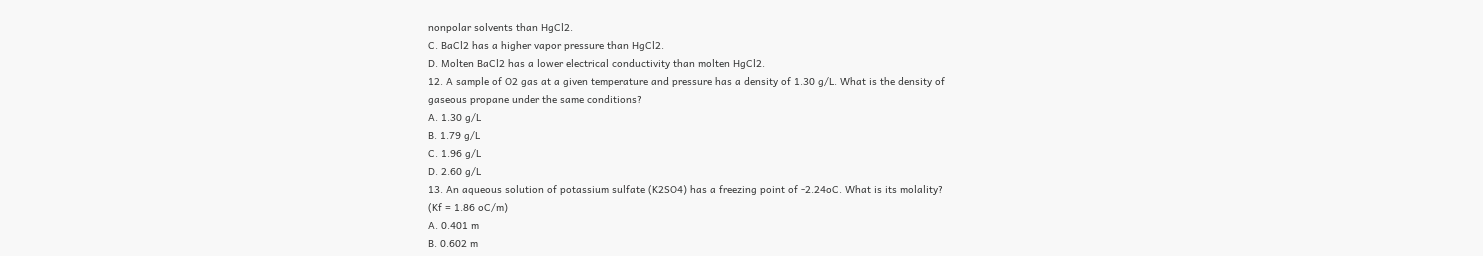nonpolar solvents than HgCl2.
C. BaCl2 has a higher vapor pressure than HgCl2.
D. Molten BaCl2 has a lower electrical conductivity than molten HgCl2.
12. A sample of O2 gas at a given temperature and pressure has a density of 1.30 g/L. What is the density of
gaseous propane under the same conditions?
A. 1.30 g/L
B. 1.79 g/L
C. 1.96 g/L
D. 2.60 g/L
13. An aqueous solution of potassium sulfate (K2SO4) has a freezing point of -2.24oC. What is its molality?
(Kf = 1.86 oC/m)
A. 0.401 m
B. 0.602 m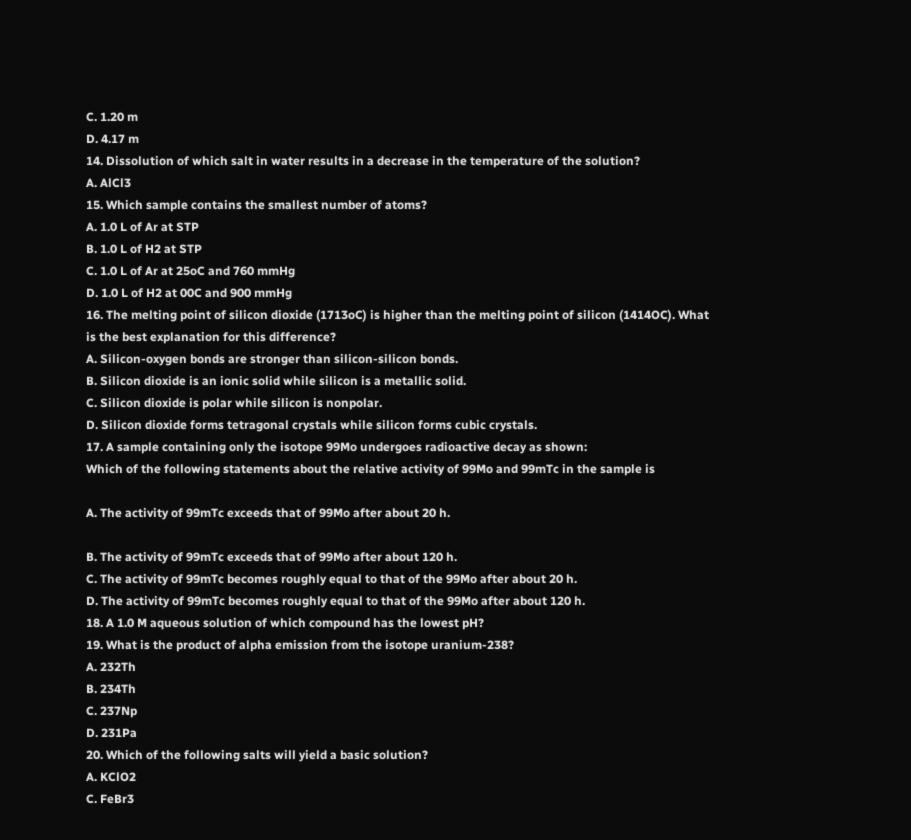C. 1.20 m
D. 4.17 m
14. Dissolution of which salt in water results in a decrease in the temperature of the solution?
A. AlCl3
15. Which sample contains the smallest number of atoms?
A. 1.0 L of Ar at STP
B. 1.0 L of H2 at STP
C. 1.0 L of Ar at 25oC and 760 mmHg
D. 1.0 L of H2 at 00C and 900 mmHg
16. The melting point of silicon dioxide (1713oC) is higher than the melting point of silicon (1414OC). What
is the best explanation for this difference?
A. Silicon-oxygen bonds are stronger than silicon-silicon bonds.
B. Silicon dioxide is an ionic solid while silicon is a metallic solid.
C. Silicon dioxide is polar while silicon is nonpolar.
D. Silicon dioxide forms tetragonal crystals while silicon forms cubic crystals.
17. A sample containing only the isotope 99Mo undergoes radioactive decay as shown:
Which of the following statements about the relative activity of 99Mo and 99mTc in the sample is

A. The activity of 99mTc exceeds that of 99Mo after about 20 h.

B. The activity of 99mTc exceeds that of 99Mo after about 120 h.
C. The activity of 99mTc becomes roughly equal to that of the 99Mo after about 20 h.
D. The activity of 99mTc becomes roughly equal to that of the 99Mo after about 120 h.
18. A 1.0 M aqueous solution of which compound has the lowest pH?
19. What is the product of alpha emission from the isotope uranium-238?
A. 232Th
B. 234Th
C. 237Np
D. 231Pa
20. Which of the following salts will yield a basic solution?
A. KClO2
C. FeBr3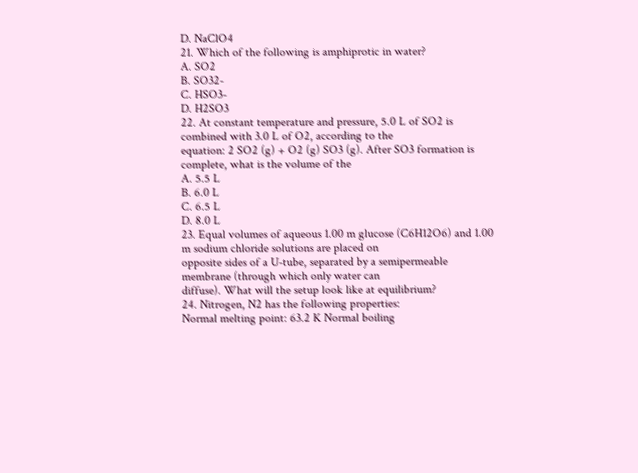D. NaClO4
21. Which of the following is amphiprotic in water?
A. SO2
B. SO32-
C. HSO3-
D. H2SO3
22. At constant temperature and pressure, 5.0 L of SO2 is combined with 3.0 L of O2, according to the
equation: 2 SO2 (g) + O2 (g) SO3 (g). After SO3 formation is complete, what is the volume of the
A. 5.5 L
B. 6.0 L
C. 6.5 L
D. 8.0 L
23. Equal volumes of aqueous 1.00 m glucose (C6H12O6) and 1.00 m sodium chloride solutions are placed on
opposite sides of a U-tube, separated by a semipermeable membrane (through which only water can
diffuse). What will the setup look like at equilibrium?
24. Nitrogen, N2 has the following properties:
Normal melting point: 63.2 K Normal boiling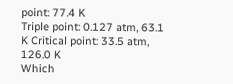point: 77.4 K
Triple point: 0.127 atm, 63.1 K Critical point: 33.5 atm, 126.0 K
Which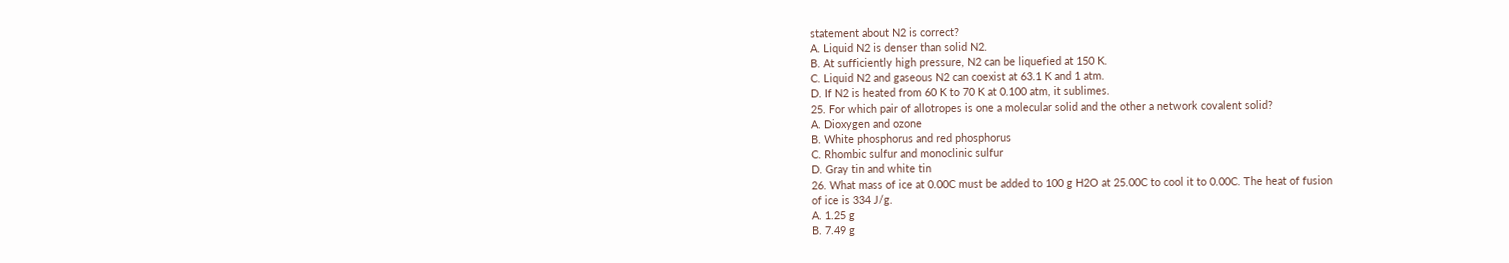statement about N2 is correct?
A. Liquid N2 is denser than solid N2.
B. At sufficiently high pressure, N2 can be liquefied at 150 K.
C. Liquid N2 and gaseous N2 can coexist at 63.1 K and 1 atm.
D. If N2 is heated from 60 K to 70 K at 0.100 atm, it sublimes.
25. For which pair of allotropes is one a molecular solid and the other a network covalent solid?
A. Dioxygen and ozone
B. White phosphorus and red phosphorus
C. Rhombic sulfur and monoclinic sulfur
D. Gray tin and white tin
26. What mass of ice at 0.00C must be added to 100 g H2O at 25.00C to cool it to 0.00C. The heat of fusion
of ice is 334 J/g.
A. 1.25 g
B. 7.49 g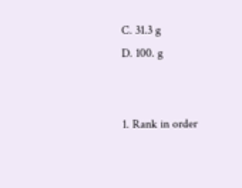C. 31.3 g
D. 100. g


1. Rank in order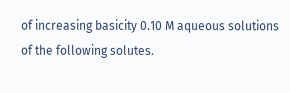of increasing basicity 0.10 M aqueous solutions of the following solutes.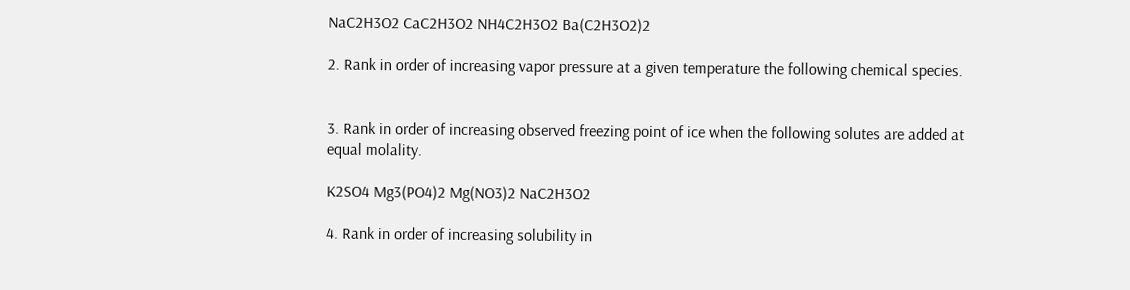NaC2H3O2 CaC2H3O2 NH4C2H3O2 Ba(C2H3O2)2

2. Rank in order of increasing vapor pressure at a given temperature the following chemical species.


3. Rank in order of increasing observed freezing point of ice when the following solutes are added at
equal molality.

K2SO4 Mg3(PO4)2 Mg(NO3)2 NaC2H3O2

4. Rank in order of increasing solubility in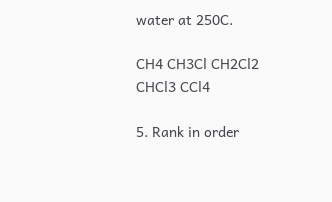water at 250C.

CH4 CH3Cl CH2Cl2 CHCl3 CCl4

5. Rank in order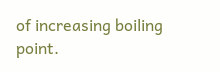of increasing boiling point.